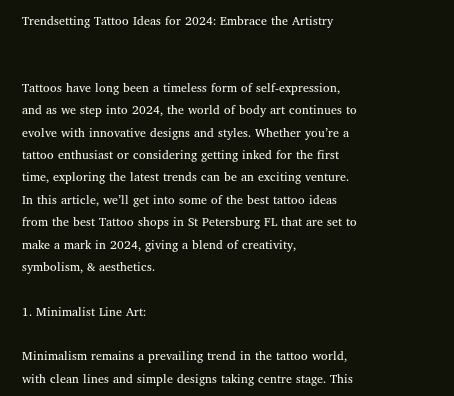Trendsetting Tattoo Ideas for 2024: Embrace the Artistry


Tattoos have long been a timeless form of self-expression, and as we step into 2024, the world of body art continues to evolve with innovative designs and styles. Whether you’re a tattoo enthusiast or considering getting inked for the first time, exploring the latest trends can be an exciting venture. In this article, we’ll get into some of the best tattoo ideas from the best Tattoo shops in St Petersburg FL that are set to make a mark in 2024, giving a blend of creativity, symbolism, & aesthetics.

1. Minimalist Line Art:

Minimalism remains a prevailing trend in the tattoo world, with clean lines and simple designs taking centre stage. This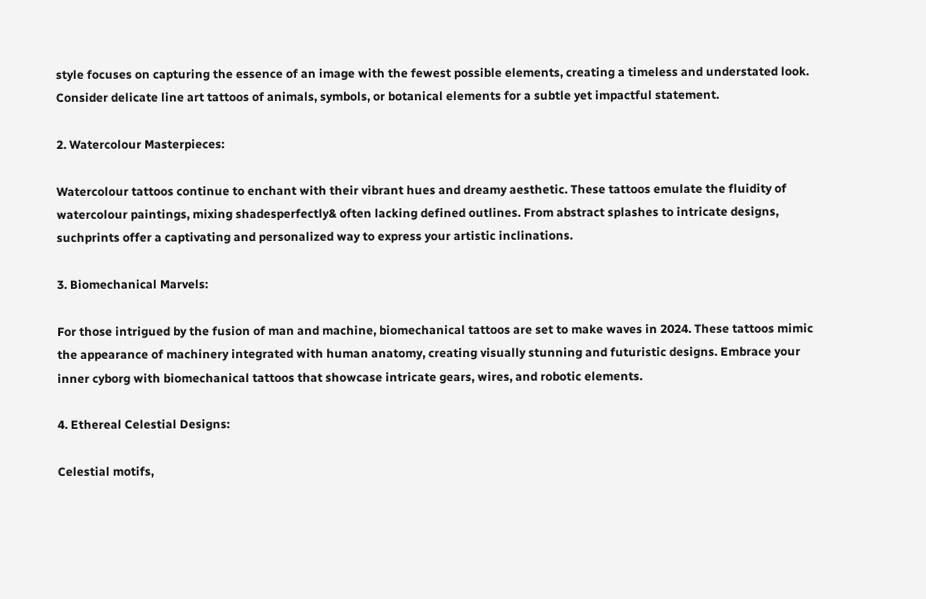style focuses on capturing the essence of an image with the fewest possible elements, creating a timeless and understated look. Consider delicate line art tattoos of animals, symbols, or botanical elements for a subtle yet impactful statement.

2. Watercolour Masterpieces:

Watercolour tattoos continue to enchant with their vibrant hues and dreamy aesthetic. These tattoos emulate the fluidity of watercolour paintings, mixing shadesperfectly& often lacking defined outlines. From abstract splashes to intricate designs, suchprints offer a captivating and personalized way to express your artistic inclinations.

3. Biomechanical Marvels:

For those intrigued by the fusion of man and machine, biomechanical tattoos are set to make waves in 2024. These tattoos mimic the appearance of machinery integrated with human anatomy, creating visually stunning and futuristic designs. Embrace your inner cyborg with biomechanical tattoos that showcase intricate gears, wires, and robotic elements.

4. Ethereal Celestial Designs:

Celestial motifs,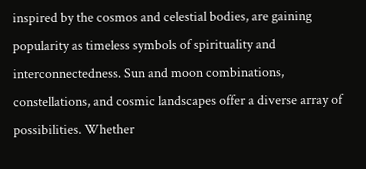inspired by the cosmos and celestial bodies, are gaining popularity as timeless symbols of spirituality and interconnectedness. Sun and moon combinations, constellations, and cosmic landscapes offer a diverse array of possibilities. Whether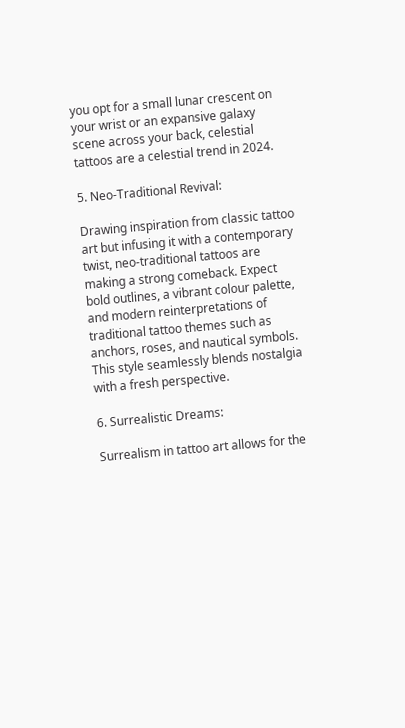you opt for a small lunar crescent on your wrist or an expansive galaxy scene across your back, celestial tattoos are a celestial trend in 2024.

5. Neo-Traditional Revival:

Drawing inspiration from classic tattoo art but infusing it with a contemporary twist, neo-traditional tattoos are making a strong comeback. Expect bold outlines, a vibrant colour palette, and modern reinterpretations of traditional tattoo themes such as anchors, roses, and nautical symbols. This style seamlessly blends nostalgia with a fresh perspective.

6. Surrealistic Dreams:

Surrealism in tattoo art allows for the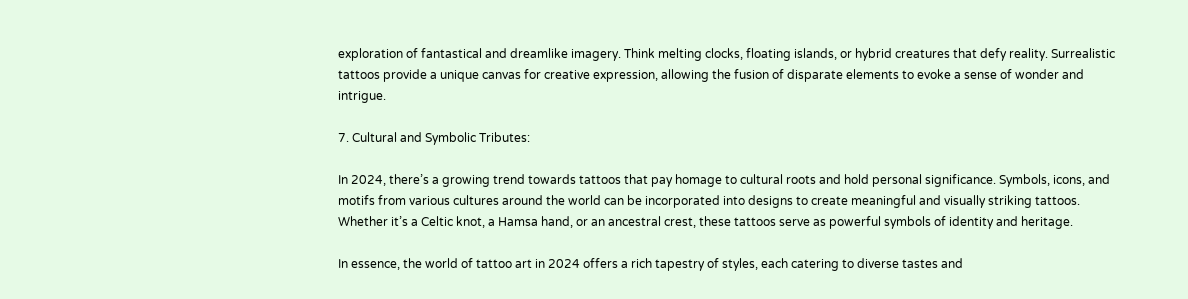exploration of fantastical and dreamlike imagery. Think melting clocks, floating islands, or hybrid creatures that defy reality. Surrealistic tattoos provide a unique canvas for creative expression, allowing the fusion of disparate elements to evoke a sense of wonder and intrigue.

7. Cultural and Symbolic Tributes:

In 2024, there’s a growing trend towards tattoos that pay homage to cultural roots and hold personal significance. Symbols, icons, and motifs from various cultures around the world can be incorporated into designs to create meaningful and visually striking tattoos. Whether it’s a Celtic knot, a Hamsa hand, or an ancestral crest, these tattoos serve as powerful symbols of identity and heritage.

In essence, the world of tattoo art in 2024 offers a rich tapestry of styles, each catering to diverse tastes and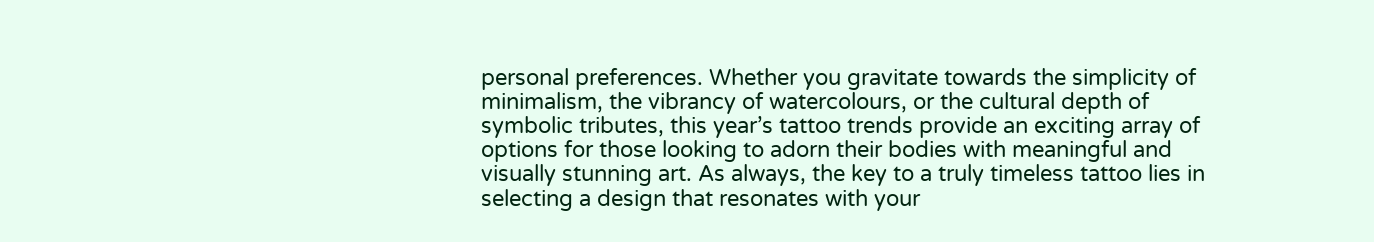personal preferences. Whether you gravitate towards the simplicity of minimalism, the vibrancy of watercolours, or the cultural depth of symbolic tributes, this year’s tattoo trends provide an exciting array of options for those looking to adorn their bodies with meaningful and visually stunning art. As always, the key to a truly timeless tattoo lies in selecting a design that resonates with your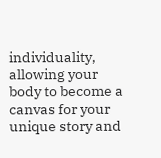individuality, allowing your body to become a canvas for your unique story and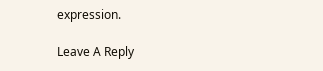expression.

Leave A Reply